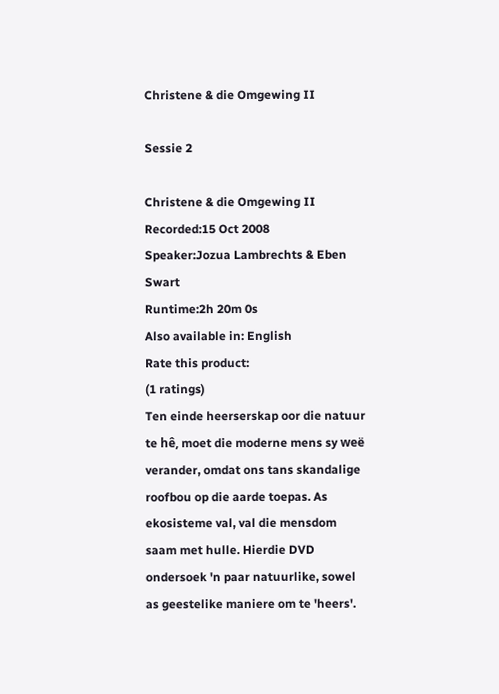Christene & die Omgewing II

Sessie 2

Christene & die Omgewing II
Recorded:15 Oct 2008
Speaker:Jozua Lambrechts & Eben Swart
Runtime:2h 20m 0s
Also available in: English
Rate this product:
(1 ratings)
Ten einde heerserskap oor die natuur te hê, moet die moderne mens sy weë verander, omdat ons tans skandalige roofbou op die aarde toepas. As ekosisteme val, val die mensdom saam met hulle. Hierdie DVD ondersoek 'n paar natuurlike, sowel as geestelike maniere om te 'heers'.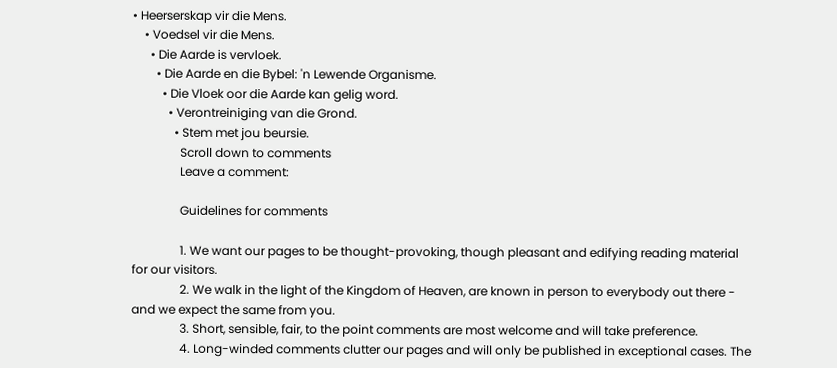• Heerserskap vir die Mens.
    • Voedsel vir die Mens.
      • Die Aarde is vervloek.
        • Die Aarde en die Bybel: 'n Lewende Organisme.
          • Die Vloek oor die Aarde kan gelig word.
            • Verontreiniging van die Grond.
              • Stem met jou beursie.
                Scroll down to comments
                Leave a comment:

                Guidelines for comments

                1. We want our pages to be thought-provoking, though pleasant and edifying reading material for our visitors.
                2. We walk in the light of the Kingdom of Heaven, are known in person to everybody out there - and we expect the same from you.
                3. Short, sensible, fair, to the point comments are most welcome and will take preference.
                4. Long-winded comments clutter our pages and will only be published in exceptional cases. The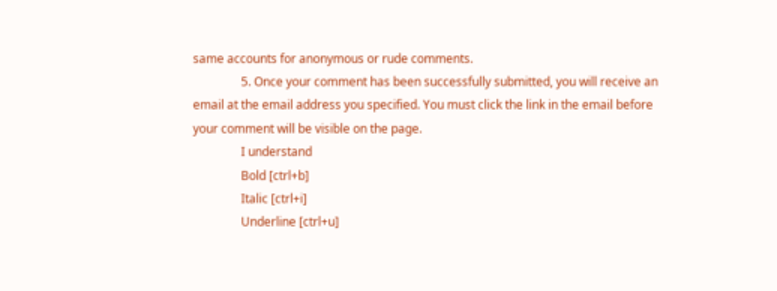same accounts for anonymous or rude comments.
                5. Once your comment has been successfully submitted, you will receive an email at the email address you specified. You must click the link in the email before your comment will be visible on the page.
                I understand
                Bold [ctrl+b]
                Italic [ctrl+i]
                Underline [ctrl+u]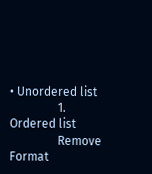• Unordered list
                1. Ordered list
                Remove Format